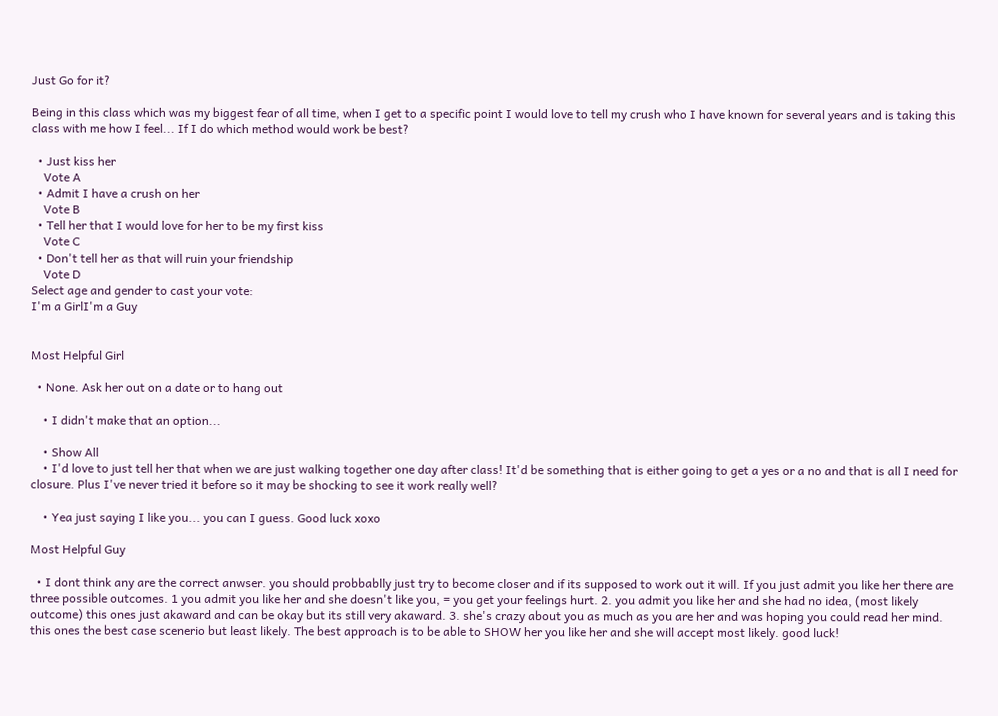Just Go for it?

Being in this class which was my biggest fear of all time, when I get to a specific point I would love to tell my crush who I have known for several years and is taking this class with me how I feel... If I do which method would work be best?

  • Just kiss her
    Vote A
  • Admit I have a crush on her
    Vote B
  • Tell her that I would love for her to be my first kiss
    Vote C
  • Don't tell her as that will ruin your friendship
    Vote D
Select age and gender to cast your vote:
I'm a GirlI'm a Guy


Most Helpful Girl

  • None. Ask her out on a date or to hang out

    • I didn't make that an option...

    • Show All
    • I'd love to just tell her that when we are just walking together one day after class! It'd be something that is either going to get a yes or a no and that is all I need for closure. Plus I've never tried it before so it may be shocking to see it work really well?

    • Yea just saying I like you... you can I guess. Good luck xoxo

Most Helpful Guy

  • I dont think any are the correct anwser. you should probbablly just try to become closer and if its supposed to work out it will. If you just admit you like her there are three possible outcomes. 1 you admit you like her and she doesn't like you, = you get your feelings hurt. 2. you admit you like her and she had no idea, (most likely outcome) this ones just akaward and can be okay but its still very akaward. 3. she's crazy about you as much as you are her and was hoping you could read her mind. this ones the best case scenerio but least likely. The best approach is to be able to SHOW her you like her and she will accept most likely. good luck!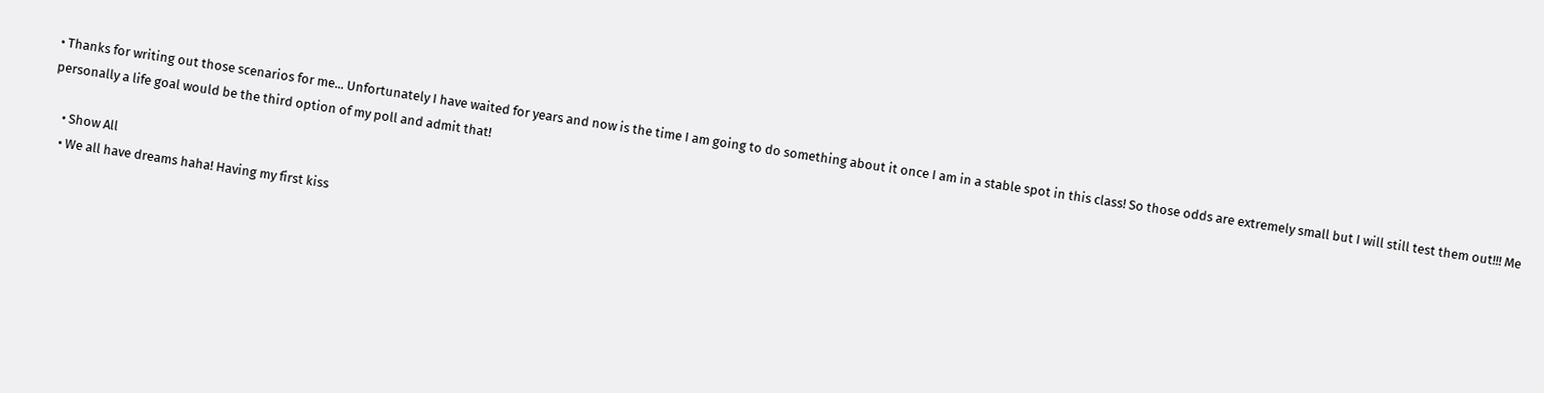• Thanks for writing out those scenarios for me... Unfortunately I have waited for years and now is the time I am going to do something about it once I am in a stable spot in this class! So those odds are extremely small but I will still test them out!!! Me personally a life goal would be the third option of my poll and admit that!

    • Show All
    • We all have dreams haha! Having my first kiss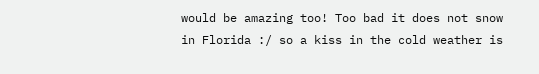would be amazing too! Too bad it does not snow in Florida :/ so a kiss in the cold weather is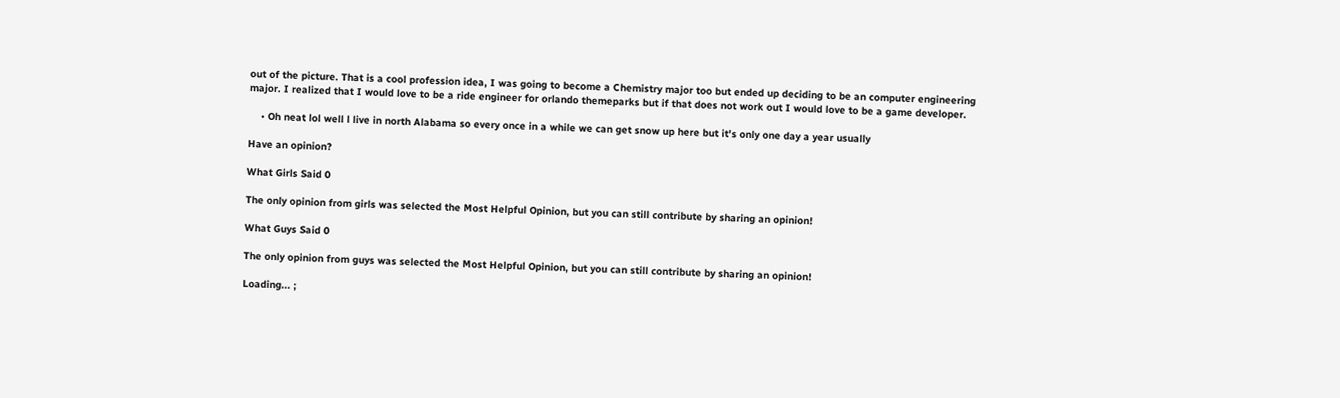out of the picture. That is a cool profession idea, I was going to become a Chemistry major too but ended up deciding to be an computer engineering major. I realized that I would love to be a ride engineer for orlando themeparks but if that does not work out I would love to be a game developer.

    • Oh neat lol well l live in north Alabama so every once in a while we can get snow up here but it's only one day a year usually

Have an opinion?

What Girls Said 0

The only opinion from girls was selected the Most Helpful Opinion, but you can still contribute by sharing an opinion!

What Guys Said 0

The only opinion from guys was selected the Most Helpful Opinion, but you can still contribute by sharing an opinion!

Loading... ;